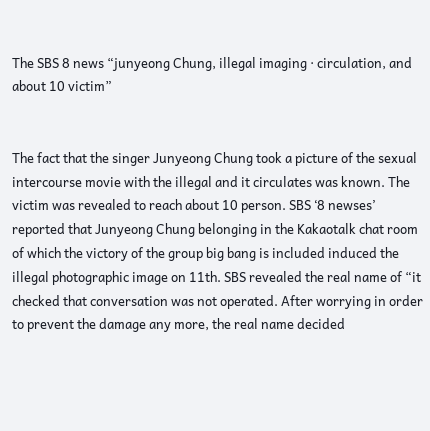The SBS 8 news “junyeong Chung, illegal imaging · circulation, and about 10 victim”


The fact that the singer Junyeong Chung took a picture of the sexual intercourse movie with the illegal and it circulates was known. The victim was revealed to reach about 10 person. SBS ‘8 newses’ reported that Junyeong Chung belonging in the Kakaotalk chat room of which the victory of the group big bang is included induced the illegal photographic image on 11th. SBS revealed the real name of “it checked that conversation was not operated. After worrying in order to prevent the damage any more, the real name decided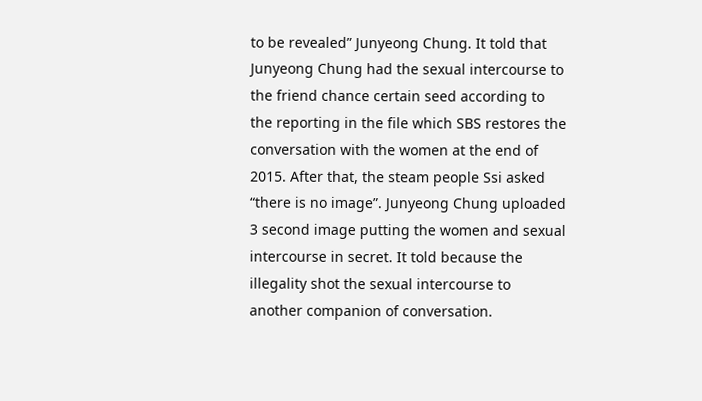to be revealed” Junyeong Chung. It told that Junyeong Chung had the sexual intercourse to the friend chance certain seed according to the reporting in the file which SBS restores the conversation with the women at the end of 2015. After that, the steam people Ssi asked “there is no image”. Junyeong Chung uploaded 3 second image putting the women and sexual intercourse in secret. It told because the illegality shot the sexual intercourse to another companion of conversation.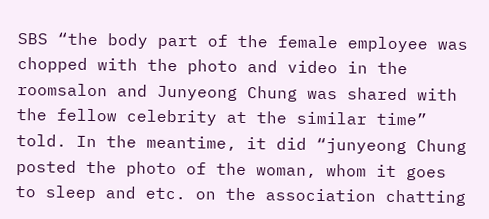SBS “the body part of the female employee was chopped with the photo and video in the roomsalon and Junyeong Chung was shared with the fellow celebrity at the similar time” told. In the meantime, it did “junyeong Chung posted the photo of the woman, whom it goes to sleep and etc. on the association chatting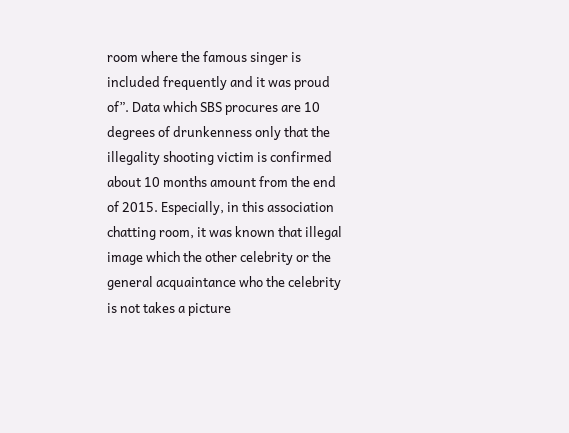room where the famous singer is included frequently and it was proud of”. Data which SBS procures are 10 degrees of drunkenness only that the illegality shooting victim is confirmed about 10 months amount from the end of 2015. Especially, in this association chatting room, it was known that illegal image which the other celebrity or the general acquaintance who the celebrity is not takes a picture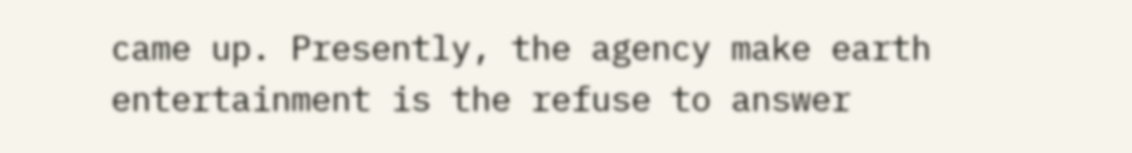came up. Presently, the agency make earth entertainment is the refuse to answer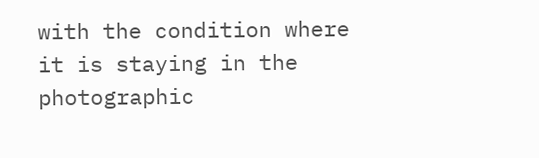with the condition where it is staying in the photographic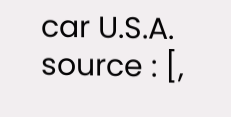car U.S.A.
source : [,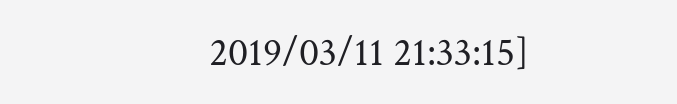2019/03/11 21:33:15]